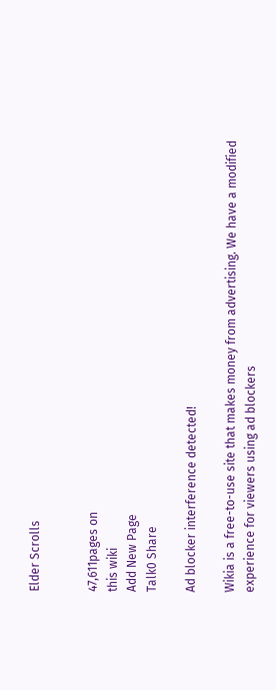Elder Scrolls


47,611pages on
this wiki
Add New Page
Talk0 Share

Ad blocker interference detected!

Wikia is a free-to-use site that makes money from advertising. We have a modified experience for viewers using ad blockers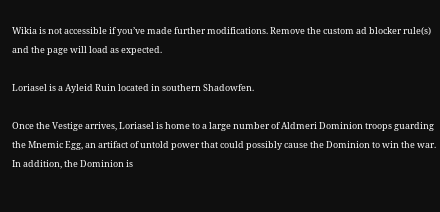Wikia is not accessible if you’ve made further modifications. Remove the custom ad blocker rule(s) and the page will load as expected.

Loriasel is a Ayleid Ruin located in southern Shadowfen.

Once the Vestige arrives, Loriasel is home to a large number of Aldmeri Dominion troops guarding the Mnemic Egg, an artifact of untold power that could possibly cause the Dominion to win the war. In addition, the Dominion is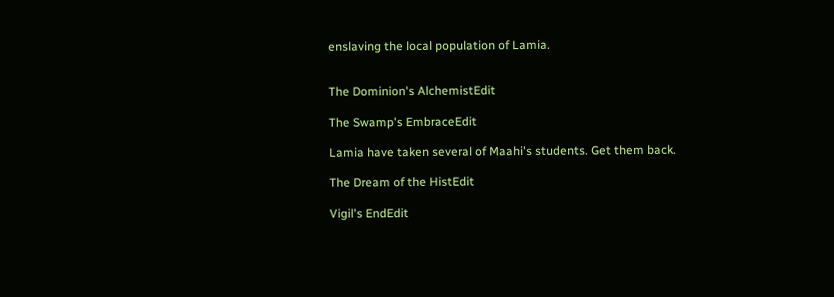enslaving the local population of Lamia.


The Dominion's AlchemistEdit

The Swamp's EmbraceEdit

Lamia have taken several of Maahi's students. Get them back.

The Dream of the HistEdit

Vigil's EndEdit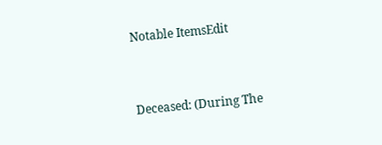Notable ItemsEdit


Deceased: (During The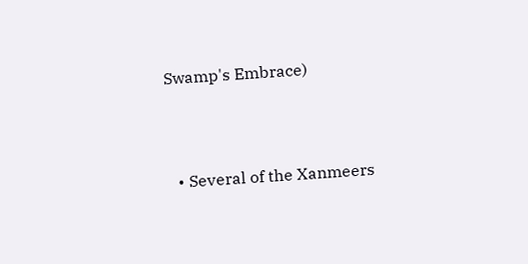Swamp's Embrace)




  • Several of the Xanmeers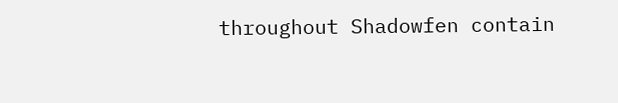throughout Shadowfen contain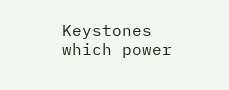Keystones which power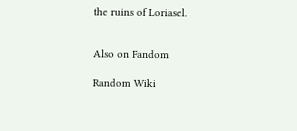the ruins of Loriasel.


Also on Fandom

Random Wiki